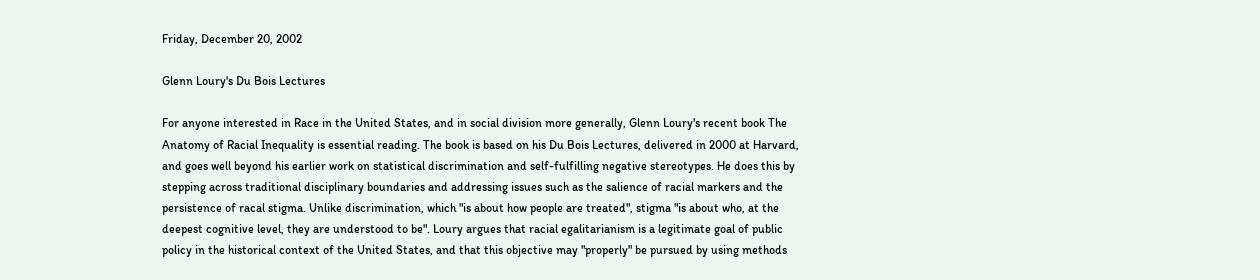Friday, December 20, 2002

Glenn Loury's Du Bois Lectures

For anyone interested in Race in the United States, and in social division more generally, Glenn Loury's recent book The Anatomy of Racial Inequality is essential reading. The book is based on his Du Bois Lectures, delivered in 2000 at Harvard, and goes well beyond his earlier work on statistical discrimination and self-fulfilling negative stereotypes. He does this by stepping across traditional disciplinary boundaries and addressing issues such as the salience of racial markers and the persistence of racal stigma. Unlike discrimination, which "is about how people are treated", stigma "is about who, at the deepest cognitive level, they are understood to be". Loury argues that racial egalitarianism is a legitimate goal of public policy in the historical context of the United States, and that this objective may "properly" be pursued by using methods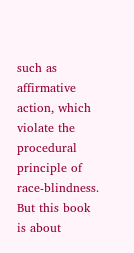such as affirmative action, which violate the procedural principle of race-blindness. But this book is about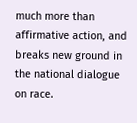much more than affirmative action, and breaks new ground in the national dialogue on race.